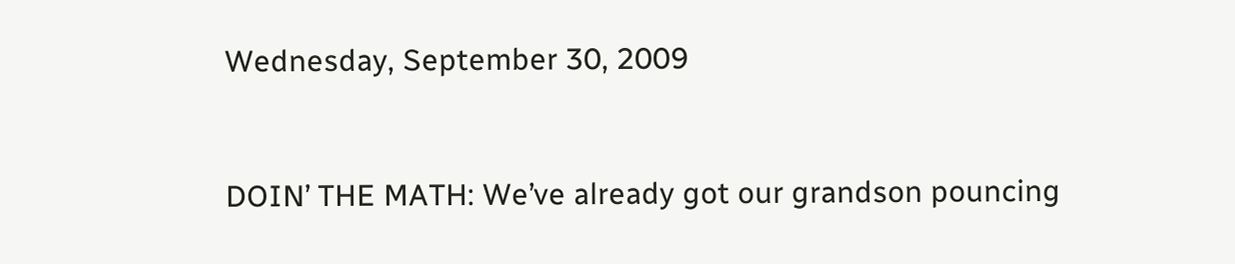Wednesday, September 30, 2009


DOIN’ THE MATH: We’ve already got our grandson pouncing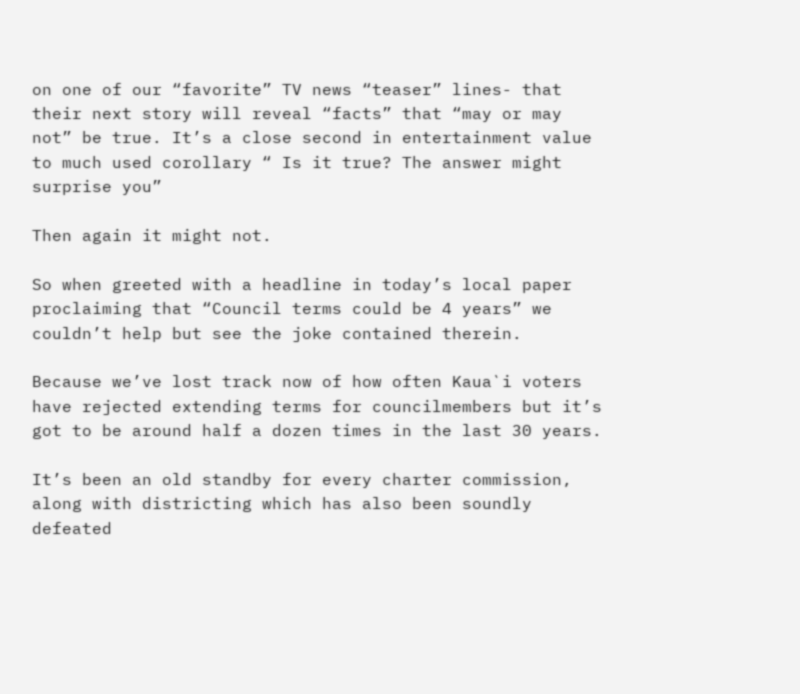on one of our “favorite” TV news “teaser” lines- that their next story will reveal “facts” that “may or may not” be true. It’s a close second in entertainment value to much used corollary “ Is it true? The answer might surprise you”

Then again it might not.

So when greeted with a headline in today’s local paper proclaiming that “Council terms could be 4 years” we couldn’t help but see the joke contained therein.

Because we’ve lost track now of how often Kaua`i voters have rejected extending terms for councilmembers but it’s got to be around half a dozen times in the last 30 years.

It’s been an old standby for every charter commission, along with districting which has also been soundly defeated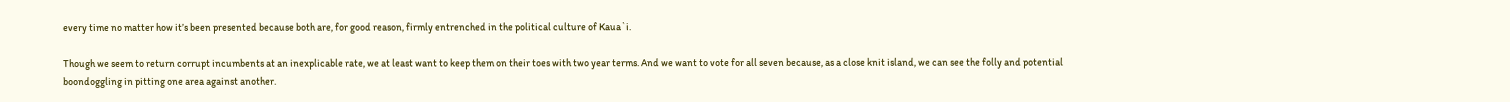every time no matter how it’s been presented because both are, for good reason, firmly entrenched in the political culture of Kaua`i.

Though we seem to return corrupt incumbents at an inexplicable rate, we at least want to keep them on their toes with two year terms. And we want to vote for all seven because, as a close knit island, we can see the folly and potential boondoggling in pitting one area against another.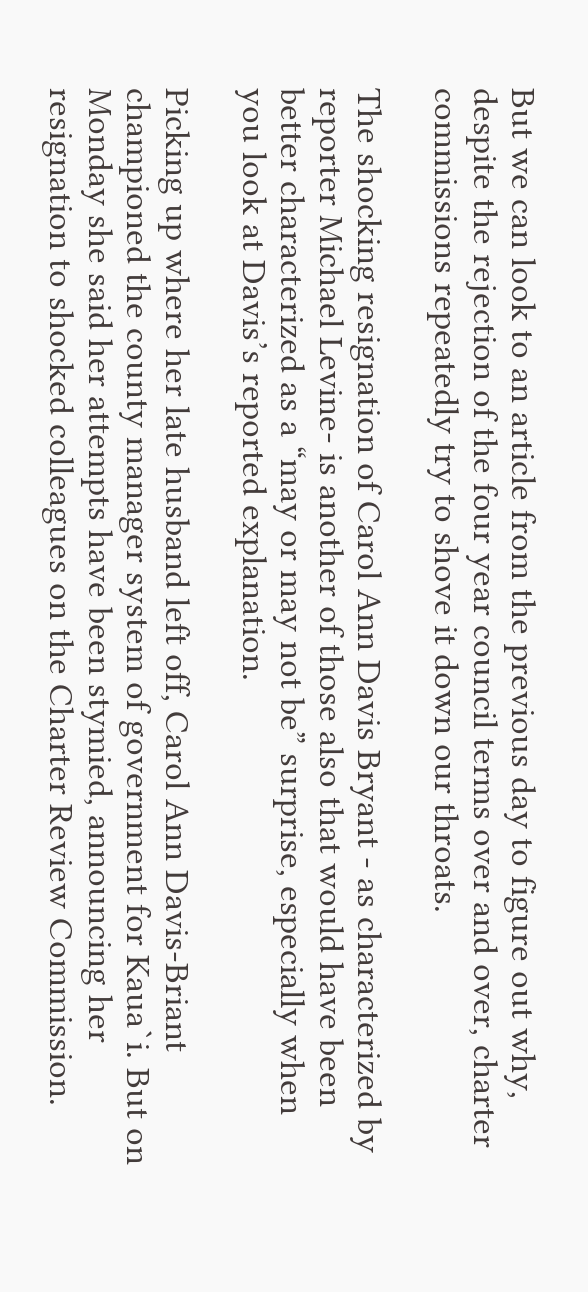But we can look to an article from the previous day to figure out why, despite the rejection of the four year council terms over and over, charter commissions repeatedly try to shove it down our throats.

The shocking resignation of Carol Ann Davis Bryant - as characterized by reporter Michael Levine- is another of those also that would have been better characterized as a “may or may not be” surprise, especially when you look at Davis’s reported explanation.

Picking up where her late husband left off, Carol Ann Davis-Briant championed the county manager system of government for Kaua`i. But on Monday she said her attempts have been stymied, announcing her resignation to shocked colleagues on the Charter Review Commission.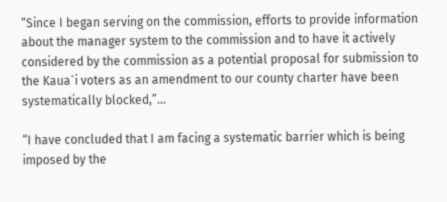“Since I began serving on the commission, efforts to provide information about the manager system to the commission and to have it actively considered by the commission as a potential proposal for submission to the Kaua`i voters as an amendment to our county charter have been systematically blocked,”...

“I have concluded that I am facing a systematic barrier which is being imposed by the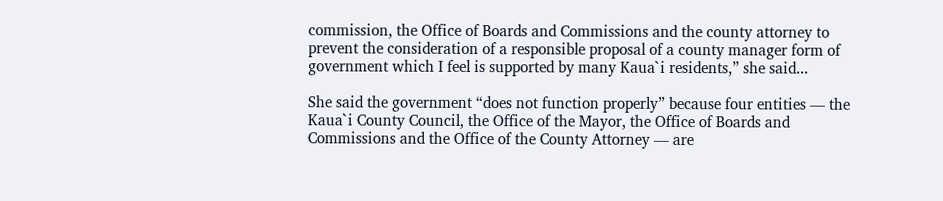commission, the Office of Boards and Commissions and the county attorney to prevent the consideration of a responsible proposal of a county manager form of government which I feel is supported by many Kaua`i residents,” she said...

She said the government “does not function properly” because four entities — the Kaua`i County Council, the Office of the Mayor, the Office of Boards and Commissions and the Office of the County Attorney — are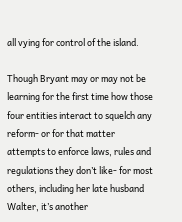all vying for control of the island.

Though Bryant may or may not be learning for the first time how those four entities interact to squelch any reform- or for that matter attempts to enforce laws, rules and regulations they don’t like- for most others, including her late husband Walter, it’s another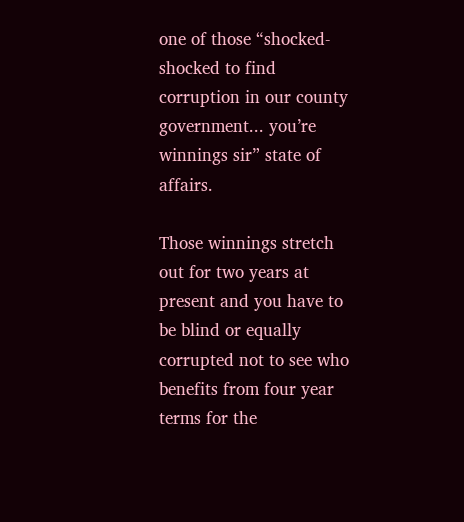one of those “shocked-shocked to find corruption in our county government... you’re winnings sir” state of affairs.

Those winnings stretch out for two years at present and you have to be blind or equally corrupted not to see who benefits from four year terms for the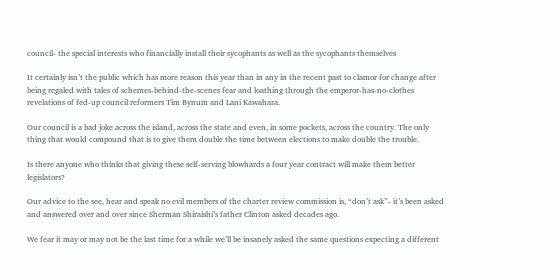council- the special interests who financially install their sycophants as well as the sycophants themselves

It certainly isn’t the public which has more reason this year than in any in the recent past to clamor for change after being regaled with tales of schemes-behind-the-scenes fear and loathing through the emperor-has-no-clothes revelations of fed-up council reformers Tim Bynum and Lani Kawahara.

Our council is a bad joke across the island, across the state and even, in some pockets, across the country. The only thing that would compound that is to give them double the time between elections to make double the trouble.

Is there anyone who thinks that giving these self-serving blowhards a four year contract will make them better legislators?

Our advice to the see, hear and speak no evil members of the charter review commission is, “don’t ask”- it’s been asked and answered over and over since Sherman Shiraishi’s father Clinton asked decades ago.

We fear it may or may not be the last time for a while we’ll be insanely asked the same questions expecting a different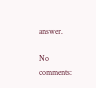answer.

No comments: